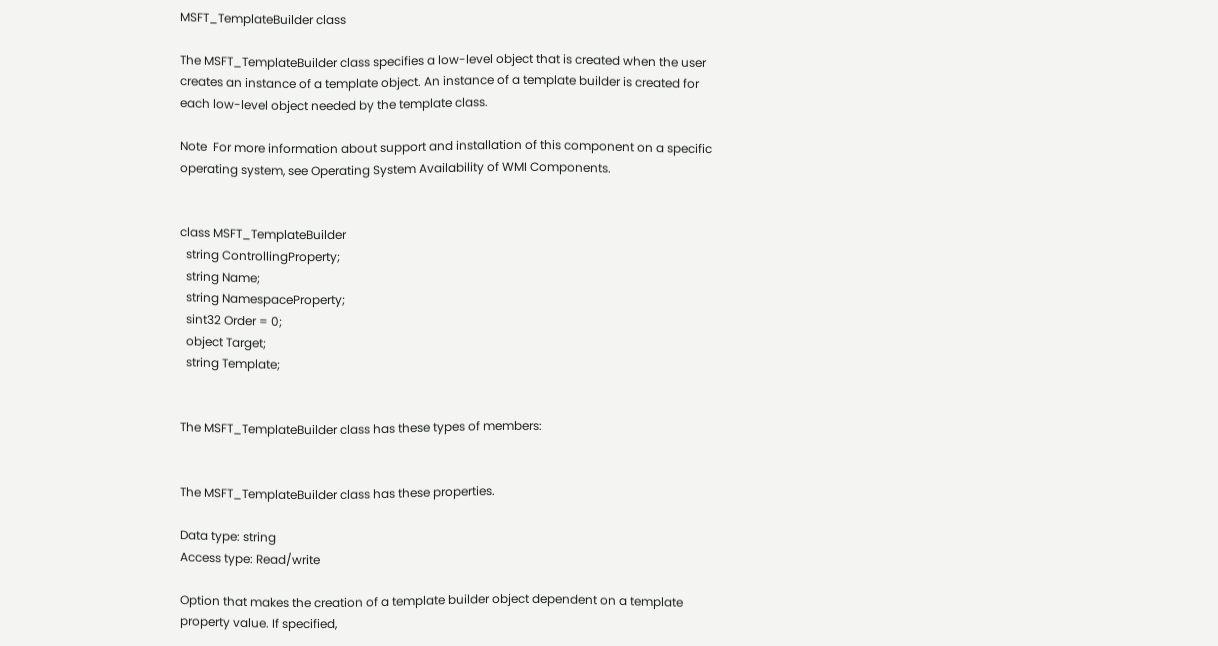MSFT_TemplateBuilder class

The MSFT_TemplateBuilder class specifies a low-level object that is created when the user creates an instance of a template object. An instance of a template builder is created for each low-level object needed by the template class.

Note  For more information about support and installation of this component on a specific operating system, see Operating System Availability of WMI Components.


class MSFT_TemplateBuilder
  string ControllingProperty;
  string Name;
  string NamespaceProperty;
  sint32 Order = 0;
  object Target;
  string Template;


The MSFT_TemplateBuilder class has these types of members:


The MSFT_TemplateBuilder class has these properties.

Data type: string
Access type: Read/write

Option that makes the creation of a template builder object dependent on a template property value. If specified,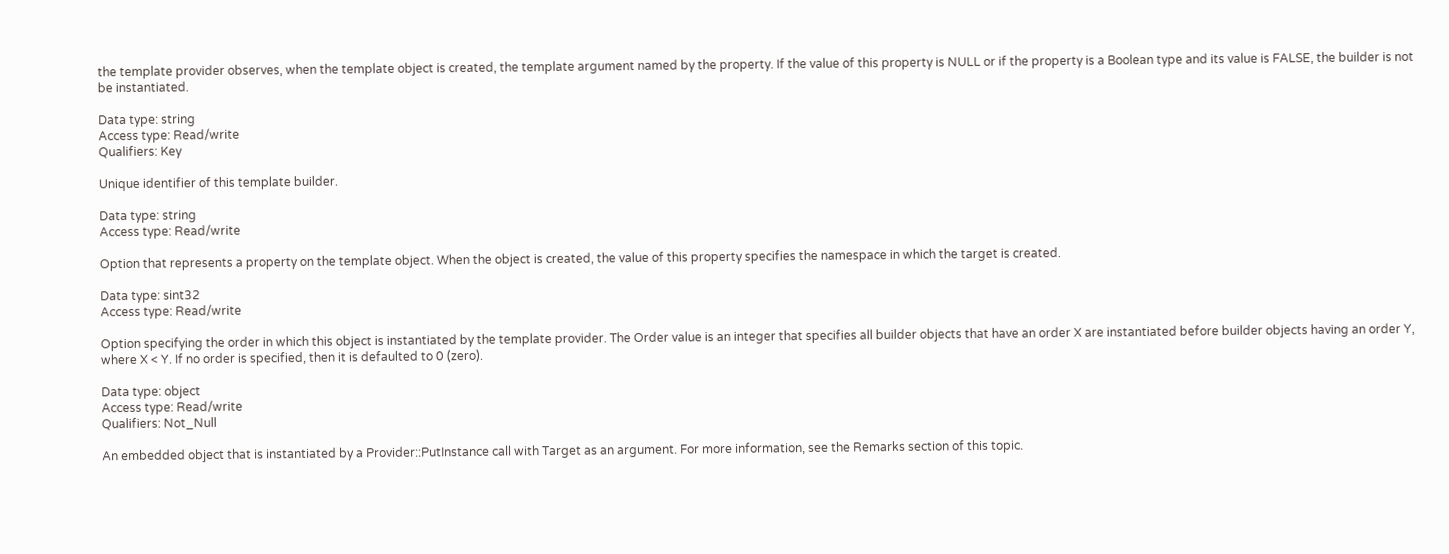the template provider observes, when the template object is created, the template argument named by the property. If the value of this property is NULL or if the property is a Boolean type and its value is FALSE, the builder is not be instantiated.

Data type: string
Access type: Read/write
Qualifiers: Key

Unique identifier of this template builder.

Data type: string
Access type: Read/write

Option that represents a property on the template object. When the object is created, the value of this property specifies the namespace in which the target is created.

Data type: sint32
Access type: Read/write

Option specifying the order in which this object is instantiated by the template provider. The Order value is an integer that specifies all builder objects that have an order X are instantiated before builder objects having an order Y, where X < Y. If no order is specified, then it is defaulted to 0 (zero).

Data type: object
Access type: Read/write
Qualifiers: Not_Null

An embedded object that is instantiated by a Provider::PutInstance call with Target as an argument. For more information, see the Remarks section of this topic.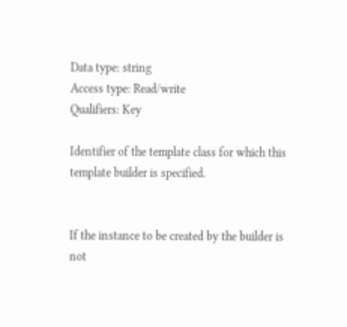Data type: string
Access type: Read/write
Qualifiers: Key

Identifier of the template class for which this template builder is specified.


If the instance to be created by the builder is not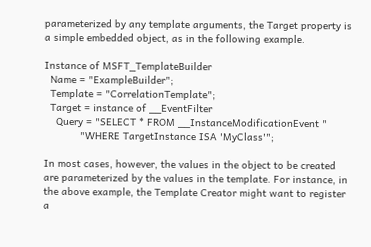parameterized by any template arguments, the Target property is a simple embedded object, as in the following example.

Instance of MSFT_TemplateBuilder
  Name = "ExampleBuilder";
  Template = "CorrelationTemplate";
  Target = instance of __EventFilter
    Query = "SELECT * FROM __InstanceModificationEvent "
            "WHERE TargetInstance ISA 'MyClass'";

In most cases, however, the values in the object to be created are parameterized by the values in the template. For instance, in the above example, the Template Creator might want to register a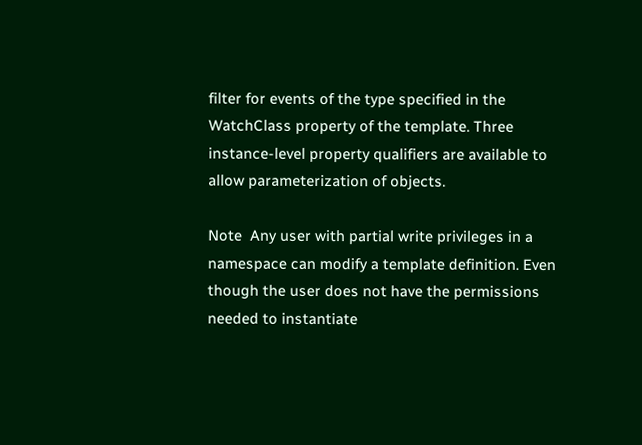filter for events of the type specified in the WatchClass property of the template. Three instance-level property qualifiers are available to allow parameterization of objects.

Note  Any user with partial write privileges in a namespace can modify a template definition. Even though the user does not have the permissions needed to instantiate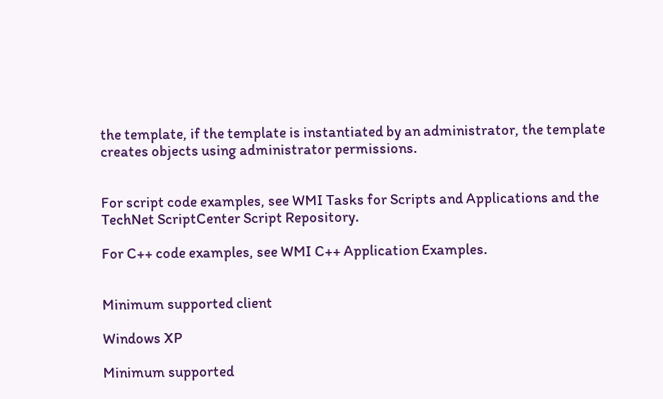the template, if the template is instantiated by an administrator, the template creates objects using administrator permissions.


For script code examples, see WMI Tasks for Scripts and Applications and the TechNet ScriptCenter Script Repository.

For C++ code examples, see WMI C++ Application Examples.


Minimum supported client

Windows XP

Minimum supported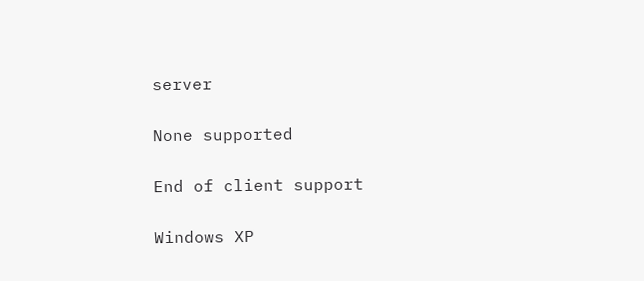server

None supported

End of client support

Windows XP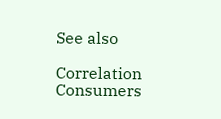See also

Correlation Consumers